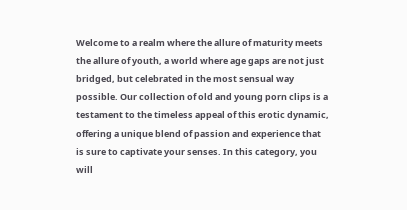Welcome to a realm where the allure of maturity meets the allure of youth, a world where age gaps are not just bridged, but celebrated in the most sensual way possible. Our collection of old and young porn clips is a testament to the timeless appeal of this erotic dynamic, offering a unique blend of passion and experience that is sure to captivate your senses. In this category, you will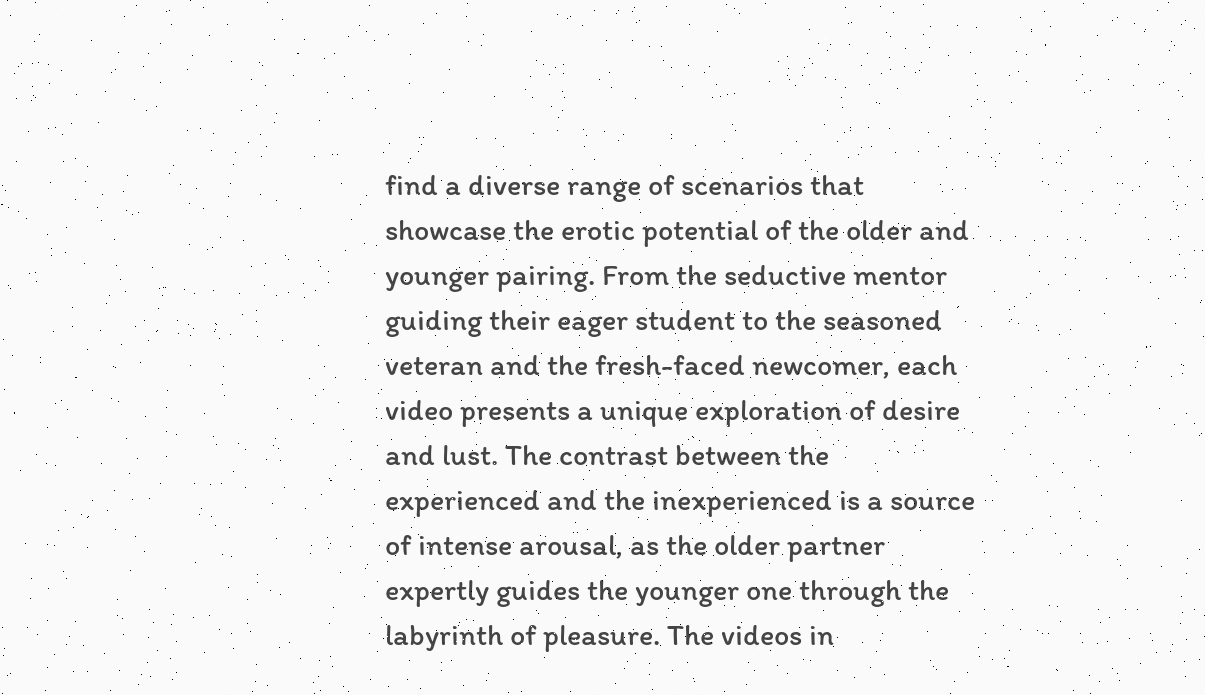find a diverse range of scenarios that showcase the erotic potential of the older and younger pairing. From the seductive mentor guiding their eager student to the seasoned veteran and the fresh-faced newcomer, each video presents a unique exploration of desire and lust. The contrast between the experienced and the inexperienced is a source of intense arousal, as the older partner expertly guides the younger one through the labyrinth of pleasure. The videos in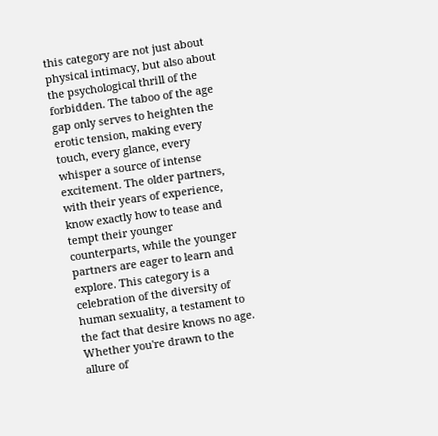this category are not just about physical intimacy, but also about the psychological thrill of the forbidden. The taboo of the age gap only serves to heighten the erotic tension, making every touch, every glance, every whisper a source of intense excitement. The older partners, with their years of experience, know exactly how to tease and tempt their younger counterparts, while the younger partners are eager to learn and explore. This category is a celebration of the diversity of human sexuality, a testament to the fact that desire knows no age. Whether you're drawn to the allure of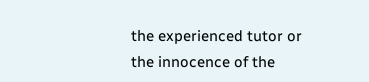the experienced tutor or the innocence of the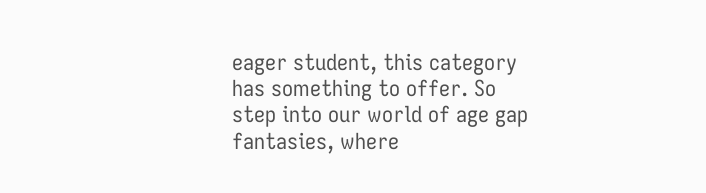eager student, this category has something to offer. So step into our world of age gap fantasies, where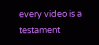every video is a testament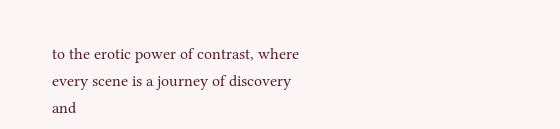to the erotic power of contrast, where every scene is a journey of discovery and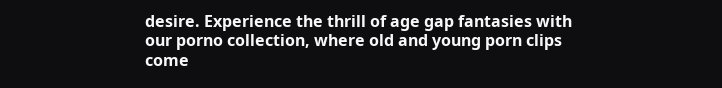desire. Experience the thrill of age gap fantasies with our porno collection, where old and young porn clips come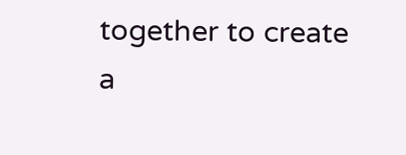together to create a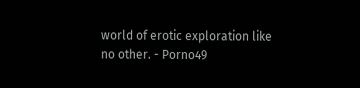world of erotic exploration like no other. - Porno49